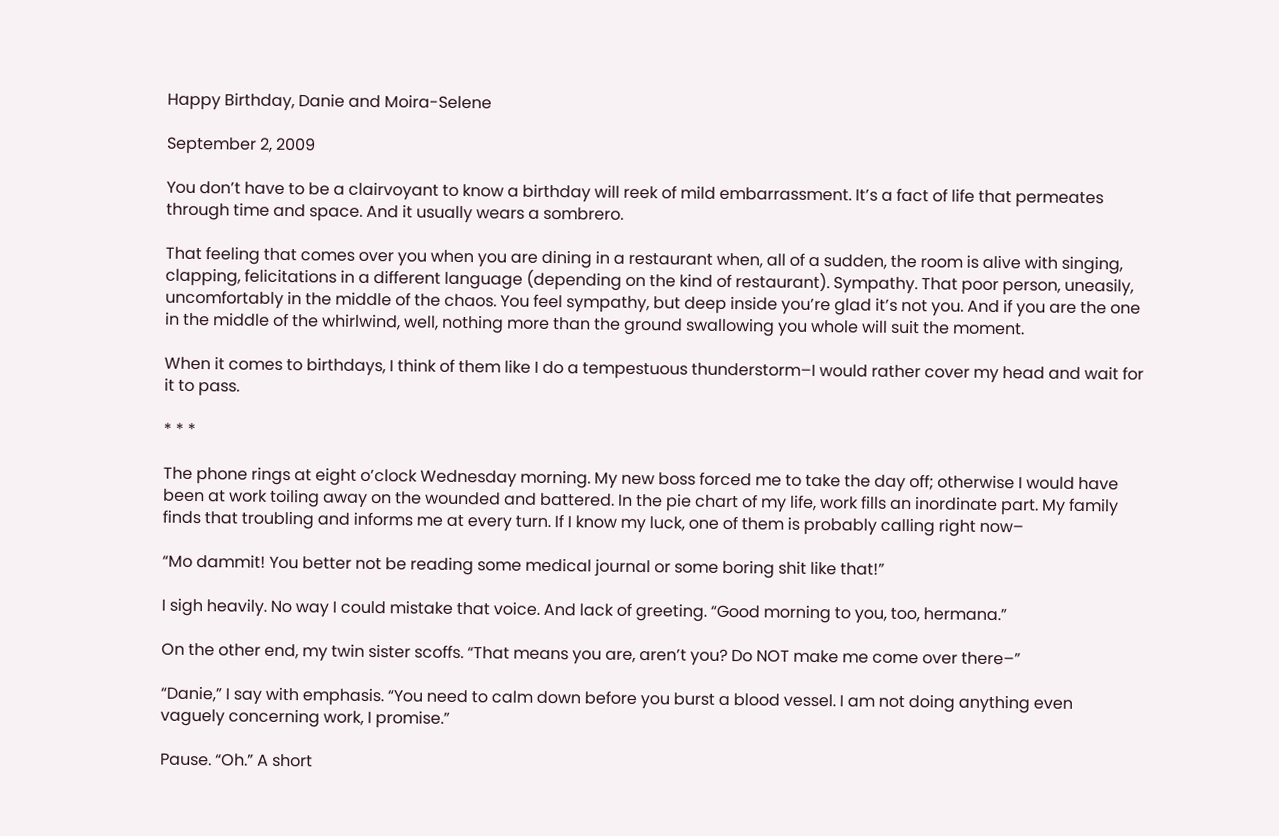Happy Birthday, Danie and Moira-Selene

September 2, 2009

You don’t have to be a clairvoyant to know a birthday will reek of mild embarrassment. It’s a fact of life that permeates through time and space. And it usually wears a sombrero.

That feeling that comes over you when you are dining in a restaurant when, all of a sudden, the room is alive with singing, clapping, felicitations in a different language (depending on the kind of restaurant). Sympathy. That poor person, uneasily, uncomfortably in the middle of the chaos. You feel sympathy, but deep inside you’re glad it’s not you. And if you are the one in the middle of the whirlwind, well, nothing more than the ground swallowing you whole will suit the moment.

When it comes to birthdays, I think of them like I do a tempestuous thunderstorm–I would rather cover my head and wait for it to pass.

* * *

The phone rings at eight o’clock Wednesday morning. My new boss forced me to take the day off; otherwise I would have been at work toiling away on the wounded and battered. In the pie chart of my life, work fills an inordinate part. My family finds that troubling and informs me at every turn. If I know my luck, one of them is probably calling right now–

“Mo dammit! You better not be reading some medical journal or some boring shit like that!”

I sigh heavily. No way I could mistake that voice. And lack of greeting. “Good morning to you, too, hermana.”

On the other end, my twin sister scoffs. “That means you are, aren’t you? Do NOT make me come over there–”

“Danie,” I say with emphasis. “You need to calm down before you burst a blood vessel. I am not doing anything even vaguely concerning work, I promise.”

Pause. “Oh.” A short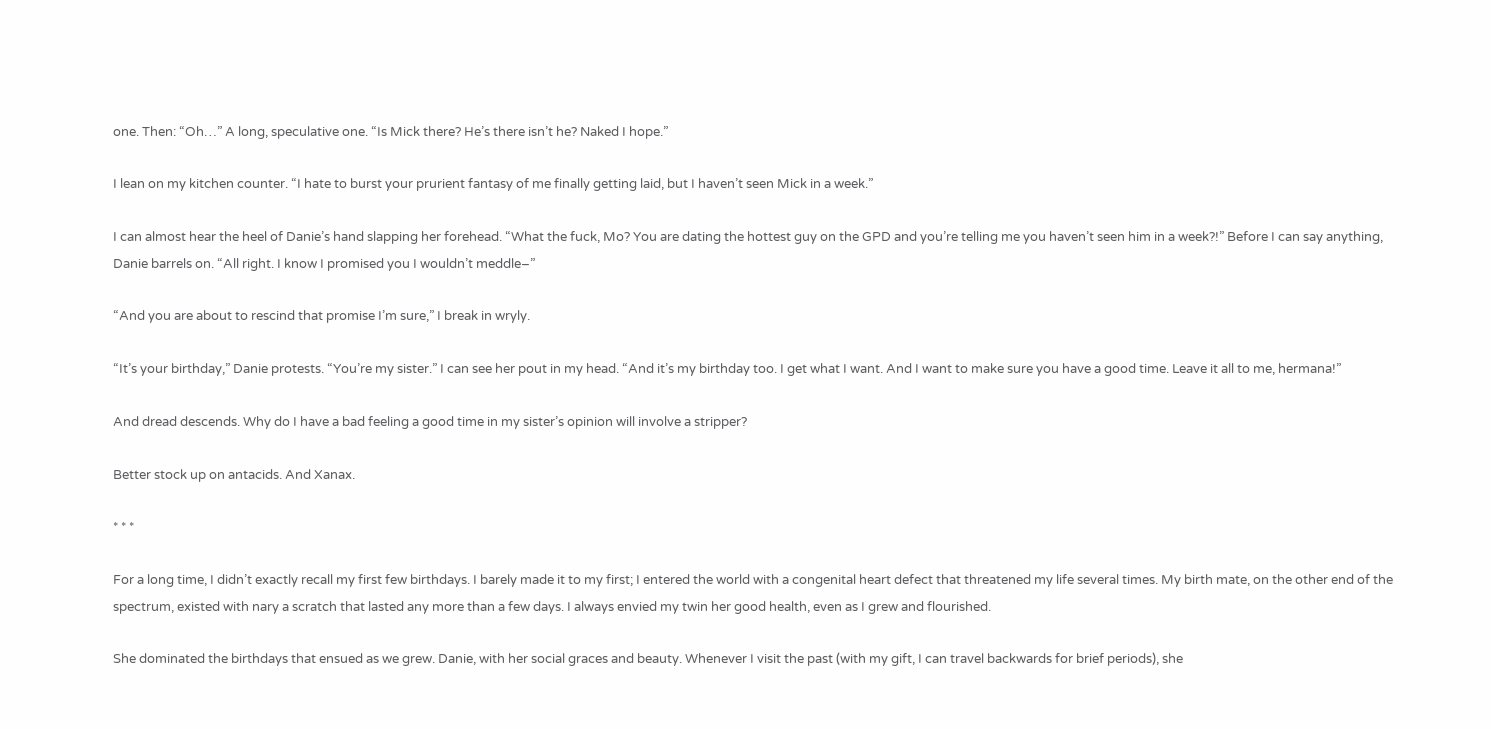one. Then: “Oh…” A long, speculative one. “Is Mick there? He’s there isn’t he? Naked I hope.”

I lean on my kitchen counter. “I hate to burst your prurient fantasy of me finally getting laid, but I haven’t seen Mick in a week.”

I can almost hear the heel of Danie’s hand slapping her forehead. “What the fuck, Mo? You are dating the hottest guy on the GPD and you’re telling me you haven’t seen him in a week?!” Before I can say anything, Danie barrels on. “All right. I know I promised you I wouldn’t meddle–”

“And you are about to rescind that promise I’m sure,” I break in wryly.

“It’s your birthday,” Danie protests. “You’re my sister.” I can see her pout in my head. “And it’s my birthday too. I get what I want. And I want to make sure you have a good time. Leave it all to me, hermana!”

And dread descends. Why do I have a bad feeling a good time in my sister’s opinion will involve a stripper?

Better stock up on antacids. And Xanax.

* * *

For a long time, I didn’t exactly recall my first few birthdays. I barely made it to my first; I entered the world with a congenital heart defect that threatened my life several times. My birth mate, on the other end of the spectrum, existed with nary a scratch that lasted any more than a few days. I always envied my twin her good health, even as I grew and flourished.

She dominated the birthdays that ensued as we grew. Danie, with her social graces and beauty. Whenever I visit the past (with my gift, I can travel backwards for brief periods), she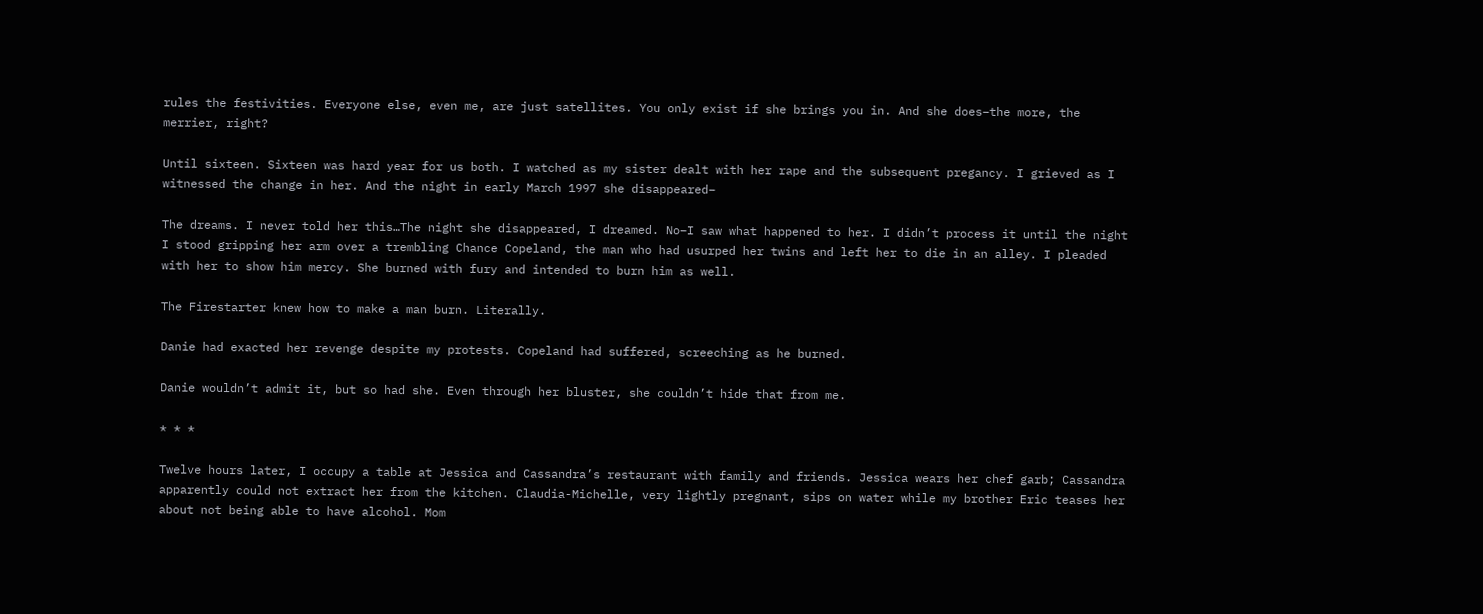rules the festivities. Everyone else, even me, are just satellites. You only exist if she brings you in. And she does–the more, the merrier, right?

Until sixteen. Sixteen was hard year for us both. I watched as my sister dealt with her rape and the subsequent pregancy. I grieved as I witnessed the change in her. And the night in early March 1997 she disappeared–

The dreams. I never told her this…The night she disappeared, I dreamed. No–I saw what happened to her. I didn’t process it until the night I stood gripping her arm over a trembling Chance Copeland, the man who had usurped her twins and left her to die in an alley. I pleaded with her to show him mercy. She burned with fury and intended to burn him as well.

The Firestarter knew how to make a man burn. Literally.

Danie had exacted her revenge despite my protests. Copeland had suffered, screeching as he burned.

Danie wouldn’t admit it, but so had she. Even through her bluster, she couldn’t hide that from me.

* * *

Twelve hours later, I occupy a table at Jessica and Cassandra’s restaurant with family and friends. Jessica wears her chef garb; Cassandra apparently could not extract her from the kitchen. Claudia-Michelle, very lightly pregnant, sips on water while my brother Eric teases her about not being able to have alcohol. Mom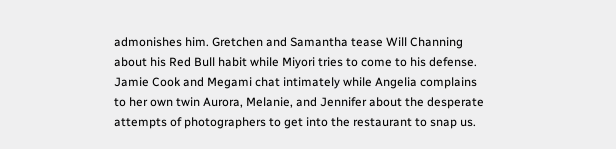admonishes him. Gretchen and Samantha tease Will Channing about his Red Bull habit while Miyori tries to come to his defense. Jamie Cook and Megami chat intimately while Angelia complains to her own twin Aurora, Melanie, and Jennifer about the desperate attempts of photographers to get into the restaurant to snap us.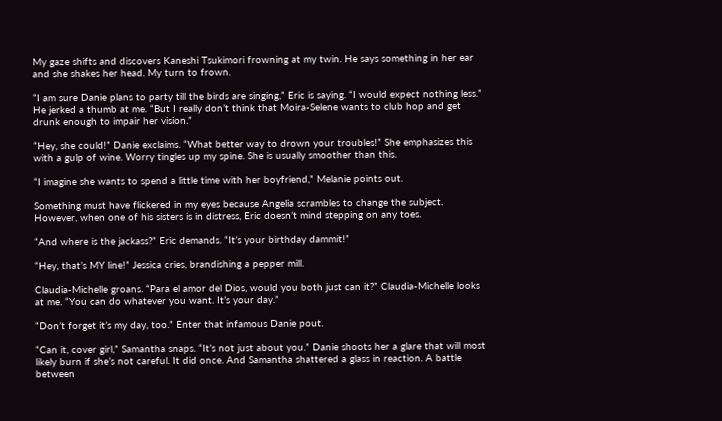My gaze shifts and discovers Kaneshi Tsukimori frowning at my twin. He says something in her ear and she shakes her head. My turn to frown.

“I am sure Danie plans to party till the birds are singing,” Eric is saying. “I would expect nothing less.” He jerked a thumb at me. “But I really don’t think that Moira-Selene wants to club hop and get drunk enough to impair her vision.”

“Hey, she could!” Danie exclaims. “What better way to drown your troubles!” She emphasizes this with a gulp of wine. Worry tingles up my spine. She is usually smoother than this.

“I imagine she wants to spend a little time with her boyfriend,” Melanie points out.

Something must have flickered in my eyes because Angelia scrambles to change the subject. However, when one of his sisters is in distress, Eric doesn’t mind stepping on any toes.

“And where is the jackass?” Eric demands. “It’s your birthday dammit!”

“Hey, that’s MY line!” Jessica cries, brandishing a pepper mill.

Claudia-Michelle groans. “Para el amor del Dios, would you both just can it?” Claudia-Michelle looks at me. “You can do whatever you want. It’s your day.”

“Don’t forget it’s my day, too.” Enter that infamous Danie pout.

“Can it, cover girl,” Samantha snaps. “It’s not just about you.” Danie shoots her a glare that will most likely burn if she’s not careful. It did once. And Samantha shattered a glass in reaction. A battle between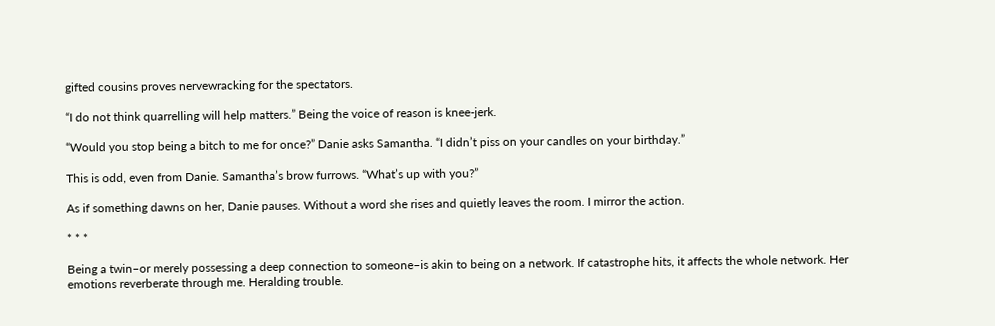gifted cousins proves nervewracking for the spectators.

“I do not think quarrelling will help matters.” Being the voice of reason is knee-jerk.

“Would you stop being a bitch to me for once?” Danie asks Samantha. “I didn’t piss on your candles on your birthday.”

This is odd, even from Danie. Samantha’s brow furrows. “What’s up with you?”

As if something dawns on her, Danie pauses. Without a word she rises and quietly leaves the room. I mirror the action.

* * *

Being a twin–or merely possessing a deep connection to someone–is akin to being on a network. If catastrophe hits, it affects the whole network. Her emotions reverberate through me. Heralding trouble.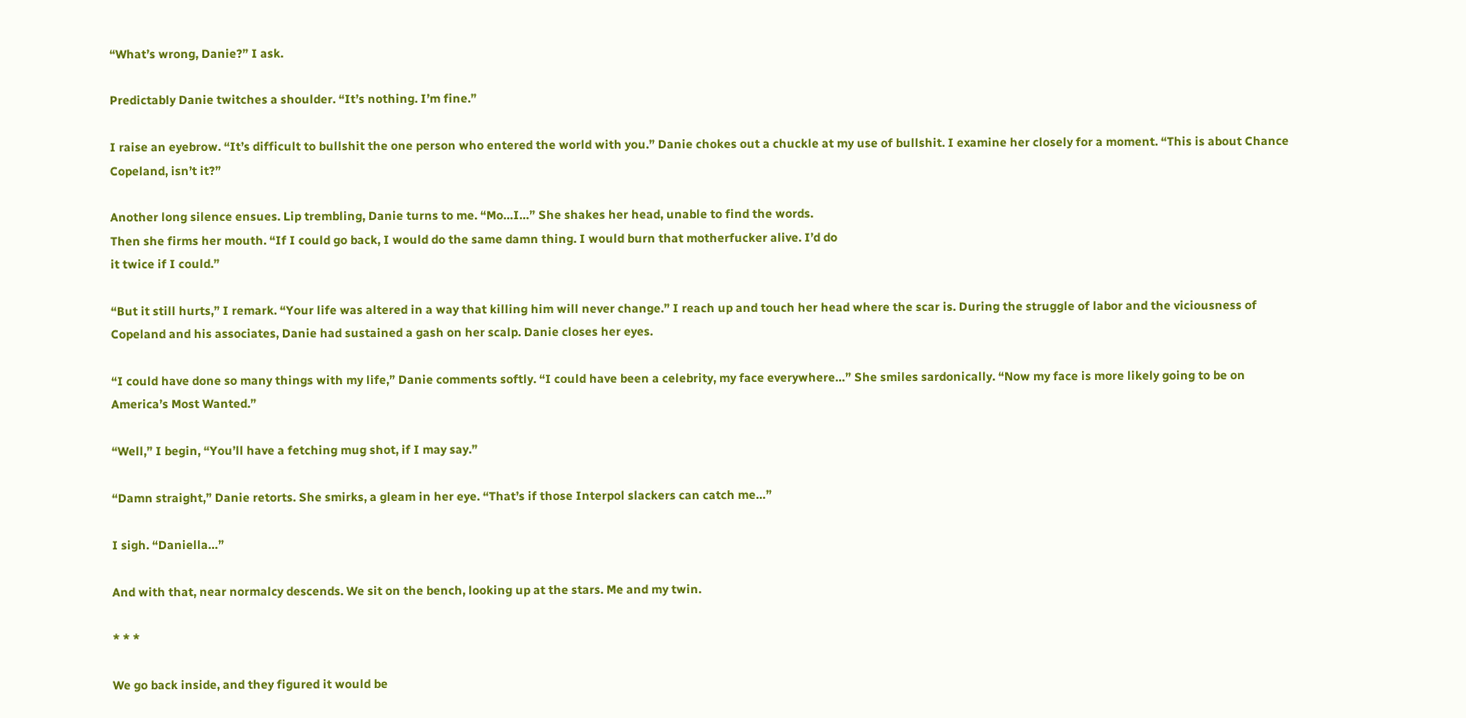“What’s wrong, Danie?” I ask.

Predictably Danie twitches a shoulder. “It’s nothing. I’m fine.”

I raise an eyebrow. “It’s difficult to bullshit the one person who entered the world with you.” Danie chokes out a chuckle at my use of bullshit. I examine her closely for a moment. “This is about Chance Copeland, isn’t it?”

Another long silence ensues. Lip trembling, Danie turns to me. “Mo…I…” She shakes her head, unable to find the words.
Then she firms her mouth. “If I could go back, I would do the same damn thing. I would burn that motherfucker alive. I’d do
it twice if I could.”

“But it still hurts,” I remark. “Your life was altered in a way that killing him will never change.” I reach up and touch her head where the scar is. During the struggle of labor and the viciousness of Copeland and his associates, Danie had sustained a gash on her scalp. Danie closes her eyes.

“I could have done so many things with my life,” Danie comments softly. “I could have been a celebrity, my face everywhere…” She smiles sardonically. “Now my face is more likely going to be on America’s Most Wanted.”

“Well,” I begin, “You’ll have a fetching mug shot, if I may say.”

“Damn straight,” Danie retorts. She smirks, a gleam in her eye. “That’s if those Interpol slackers can catch me…”

I sigh. “Daniella…”

And with that, near normalcy descends. We sit on the bench, looking up at the stars. Me and my twin.

* * *

We go back inside, and they figured it would be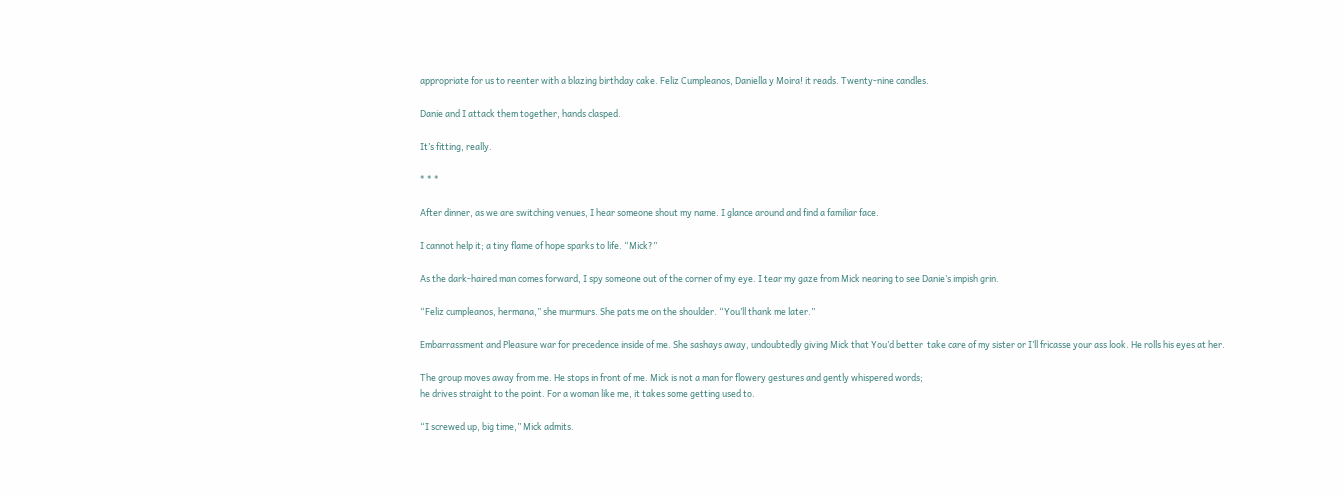appropriate for us to reenter with a blazing birthday cake. Feliz Cumpleanos, Daniella y Moira! it reads. Twenty-nine candles.

Danie and I attack them together, hands clasped.

It’s fitting, really.

* * *

After dinner, as we are switching venues, I hear someone shout my name. I glance around and find a familiar face.

I cannot help it; a tiny flame of hope sparks to life. “Mick?”

As the dark-haired man comes forward, I spy someone out of the corner of my eye. I tear my gaze from Mick nearing to see Danie’s impish grin.

“Feliz cumpleanos, hermana,” she murmurs. She pats me on the shoulder. “You’ll thank me later.”

Embarrassment and Pleasure war for precedence inside of me. She sashays away, undoubtedly giving Mick that You’d better  take care of my sister or I’ll fricasse your ass look. He rolls his eyes at her.

The group moves away from me. He stops in front of me. Mick is not a man for flowery gestures and gently whispered words;
he drives straight to the point. For a woman like me, it takes some getting used to.

“I screwed up, big time,” Mick admits.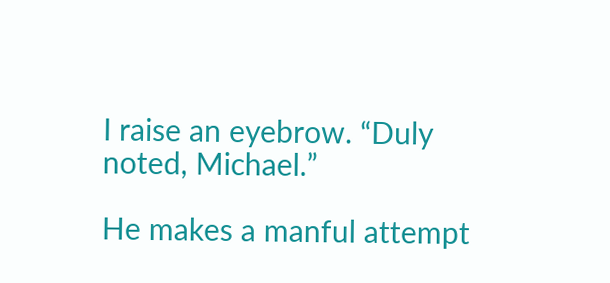I raise an eyebrow. “Duly noted, Michael.”

He makes a manful attempt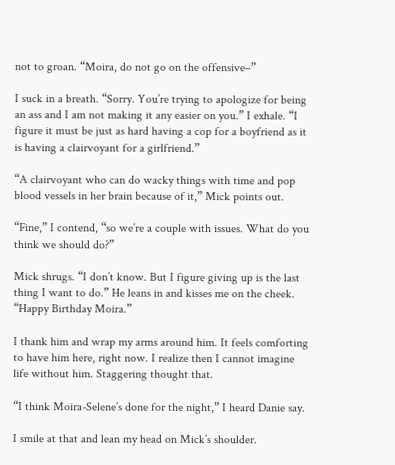not to groan. “Moira, do not go on the offensive–”

I suck in a breath. “Sorry. You’re trying to apologize for being an ass and I am not making it any easier on you.” I exhale. “I figure it must be just as hard having a cop for a boyfriend as it is having a clairvoyant for a girlfriend.”

“A clairvoyant who can do wacky things with time and pop blood vessels in her brain because of it,” Mick points out.

“Fine,” I contend, “so we’re a couple with issues. What do you think we should do?”

Mick shrugs. “I don’t know. But I figure giving up is the last thing I want to do.” He leans in and kisses me on the cheek. “Happy Birthday Moira.”

I thank him and wrap my arms around him. It feels comforting to have him here, right now. I realize then I cannot imagine life without him. Staggering thought that.

“I think Moira-Selene’s done for the night,” I heard Danie say.

I smile at that and lean my head on Mick’s shoulder.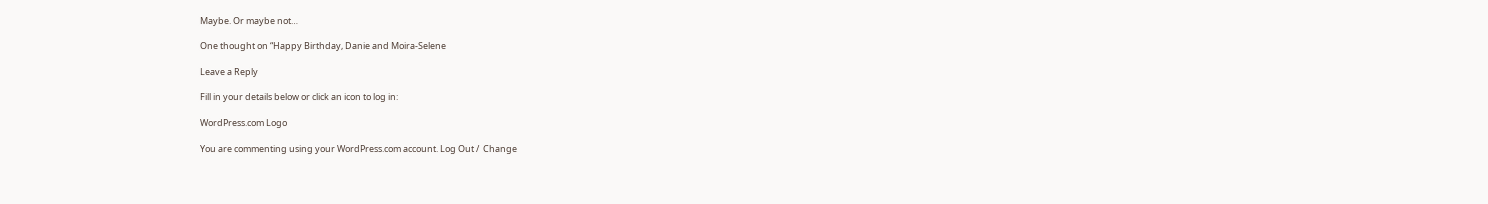Maybe. Or maybe not…

One thought on “Happy Birthday, Danie and Moira-Selene

Leave a Reply

Fill in your details below or click an icon to log in:

WordPress.com Logo

You are commenting using your WordPress.com account. Log Out /  Change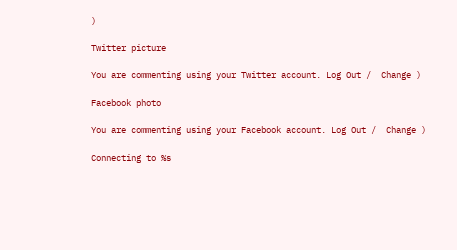)

Twitter picture

You are commenting using your Twitter account. Log Out /  Change )

Facebook photo

You are commenting using your Facebook account. Log Out /  Change )

Connecting to %s